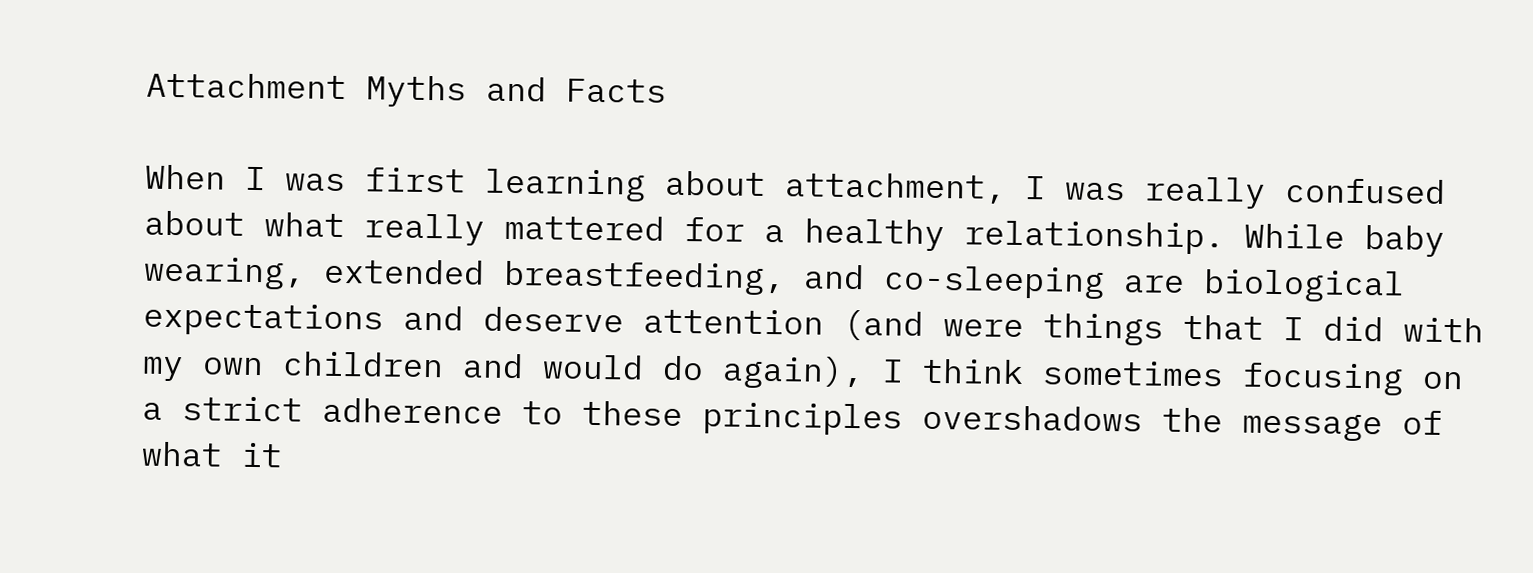Attachment Myths and Facts

When I was first learning about attachment, I was really confused about what really mattered for a healthy relationship. While baby wearing, extended breastfeeding, and co-sleeping are biological expectations and deserve attention (and were things that I did with my own children and would do again), I think sometimes focusing on a strict adherence to these principles overshadows the message of what it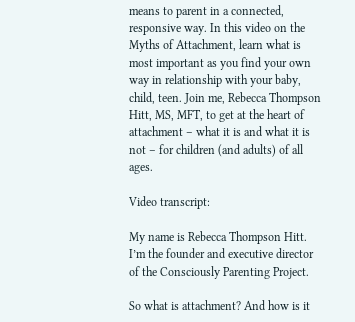means to parent in a connected, responsive way. In this video on the Myths of Attachment, learn what is most important as you find your own way in relationship with your baby, child, teen. Join me, Rebecca Thompson Hitt, MS, MFT, to get at the heart of attachment – what it is and what it is not – for children (and adults) of all ages.

Video transcript:

My name is Rebecca Thompson Hitt. I’m the founder and executive director of the Consciously Parenting Project.

So what is attachment? And how is it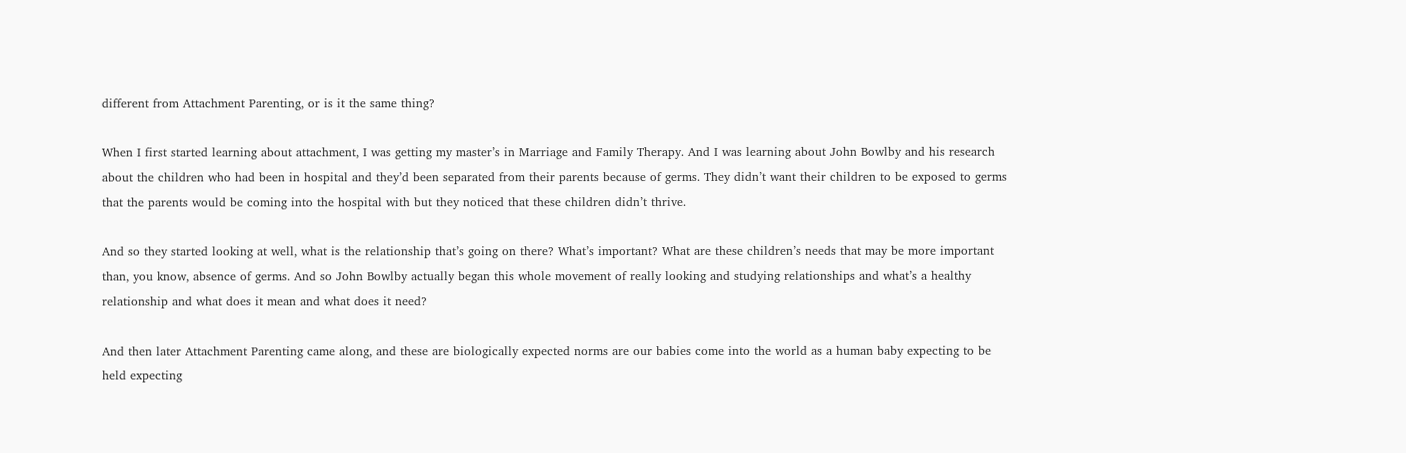different from Attachment Parenting, or is it the same thing?

When I first started learning about attachment, I was getting my master’s in Marriage and Family Therapy. And I was learning about John Bowlby and his research about the children who had been in hospital and they’d been separated from their parents because of germs. They didn’t want their children to be exposed to germs that the parents would be coming into the hospital with but they noticed that these children didn’t thrive.

And so they started looking at well, what is the relationship that’s going on there? What’s important? What are these children’s needs that may be more important than, you know, absence of germs. And so John Bowlby actually began this whole movement of really looking and studying relationships and what’s a healthy relationship and what does it mean and what does it need?

And then later Attachment Parenting came along, and these are biologically expected norms are our babies come into the world as a human baby expecting to be held expecting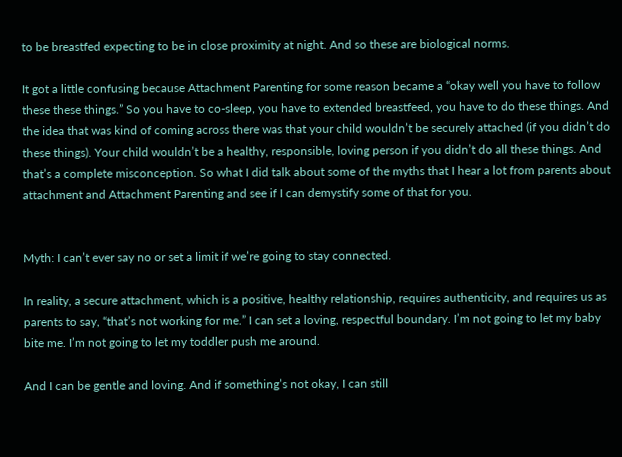to be breastfed expecting to be in close proximity at night. And so these are biological norms.

It got a little confusing because Attachment Parenting for some reason became a “okay well you have to follow these these things.” So you have to co-sleep, you have to extended breastfeed, you have to do these things. And the idea that was kind of coming across there was that your child wouldn’t be securely attached (if you didn’t do these things). Your child wouldn’t be a healthy, responsible, loving person if you didn’t do all these things. And that’s a complete misconception. So what I did talk about some of the myths that I hear a lot from parents about attachment and Attachment Parenting and see if I can demystify some of that for you.


Myth: I can’t ever say no or set a limit if we’re going to stay connected.

In reality, a secure attachment, which is a positive, healthy relationship, requires authenticity, and requires us as parents to say, “that’s not working for me.” I can set a loving, respectful boundary. I’m not going to let my baby bite me. I’m not going to let my toddler push me around.

And I can be gentle and loving. And if something’s not okay, I can still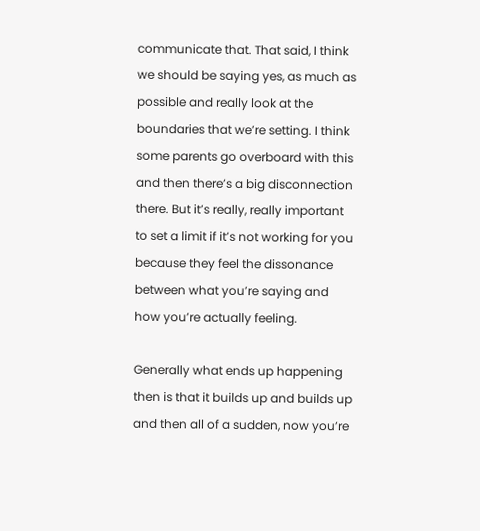communicate that. That said, I think we should be saying yes, as much as possible and really look at the boundaries that we’re setting. I think some parents go overboard with this and then there’s a big disconnection there. But it’s really, really important to set a limit if it’s not working for you because they feel the dissonance between what you’re saying and how you’re actually feeling.

Generally what ends up happening then is that it builds up and builds up and then all of a sudden, now you’re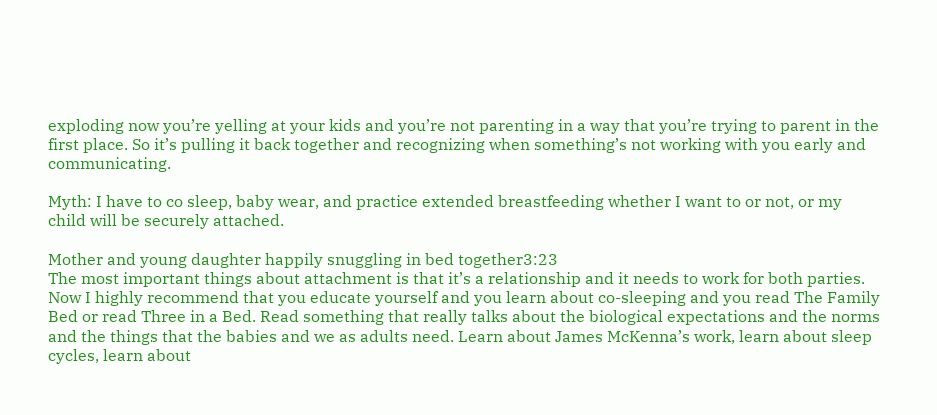exploding now you’re yelling at your kids and you’re not parenting in a way that you’re trying to parent in the first place. So it’s pulling it back together and recognizing when something’s not working with you early and communicating.

Myth: I have to co sleep, baby wear, and practice extended breastfeeding whether I want to or not, or my child will be securely attached.

Mother and young daughter happily snuggling in bed together3:23
The most important things about attachment is that it’s a relationship and it needs to work for both parties. Now I highly recommend that you educate yourself and you learn about co-sleeping and you read The Family Bed or read Three in a Bed. Read something that really talks about the biological expectations and the norms and the things that the babies and we as adults need. Learn about James McKenna’s work, learn about sleep cycles, learn about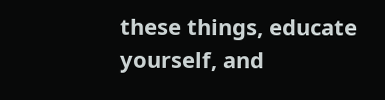these things, educate yourself, and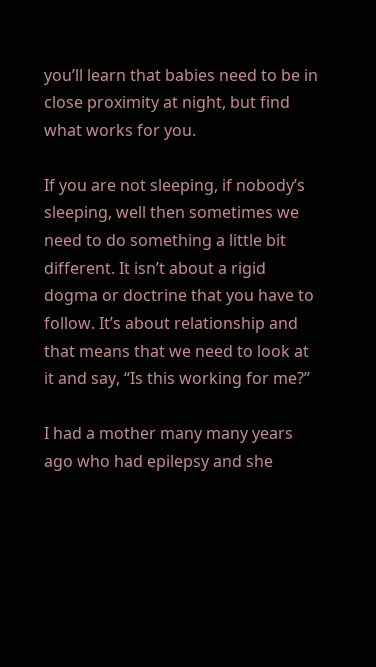you’ll learn that babies need to be in close proximity at night, but find what works for you.

If you are not sleeping, if nobody’s sleeping, well then sometimes we need to do something a little bit different. It isn’t about a rigid dogma or doctrine that you have to follow. It’s about relationship and that means that we need to look at it and say, “Is this working for me?”

I had a mother many many years ago who had epilepsy and she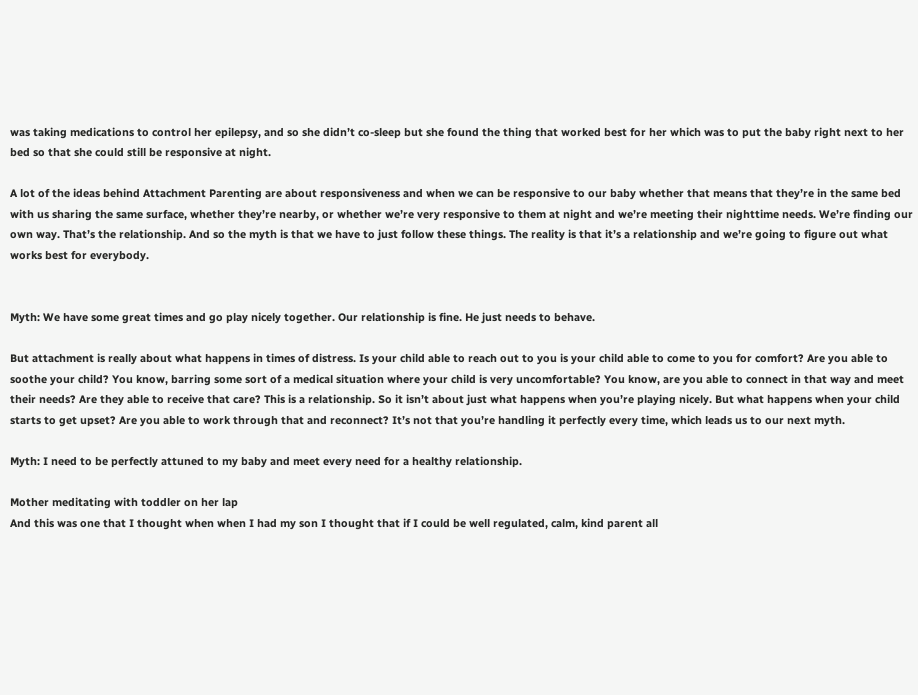was taking medications to control her epilepsy, and so she didn’t co-sleep but she found the thing that worked best for her which was to put the baby right next to her bed so that she could still be responsive at night.

A lot of the ideas behind Attachment Parenting are about responsiveness and when we can be responsive to our baby whether that means that they’re in the same bed with us sharing the same surface, whether they’re nearby, or whether we’re very responsive to them at night and we’re meeting their nighttime needs. We’re finding our own way. That’s the relationship. And so the myth is that we have to just follow these things. The reality is that it’s a relationship and we’re going to figure out what works best for everybody.


Myth: We have some great times and go play nicely together. Our relationship is fine. He just needs to behave.

But attachment is really about what happens in times of distress. Is your child able to reach out to you is your child able to come to you for comfort? Are you able to soothe your child? You know, barring some sort of a medical situation where your child is very uncomfortable? You know, are you able to connect in that way and meet their needs? Are they able to receive that care? This is a relationship. So it isn’t about just what happens when you’re playing nicely. But what happens when your child starts to get upset? Are you able to work through that and reconnect? It’s not that you’re handling it perfectly every time, which leads us to our next myth.

Myth: I need to be perfectly attuned to my baby and meet every need for a healthy relationship.

Mother meditating with toddler on her lap
And this was one that I thought when when I had my son I thought that if I could be well regulated, calm, kind parent all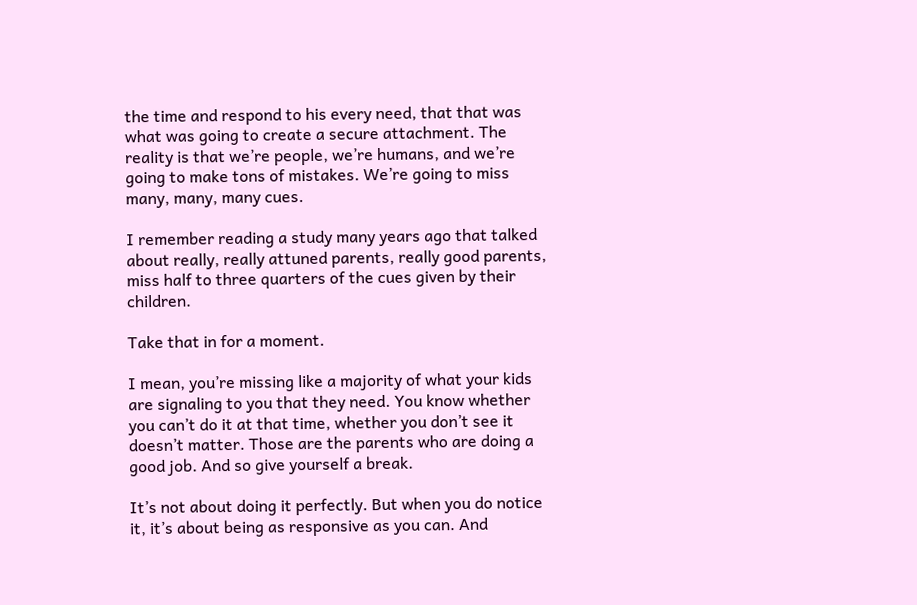the time and respond to his every need, that that was what was going to create a secure attachment. The reality is that we’re people, we’re humans, and we’re going to make tons of mistakes. We’re going to miss many, many, many cues.

I remember reading a study many years ago that talked about really, really attuned parents, really good parents, miss half to three quarters of the cues given by their children.

Take that in for a moment.

I mean, you’re missing like a majority of what your kids are signaling to you that they need. You know whether you can’t do it at that time, whether you don’t see it doesn’t matter. Those are the parents who are doing a good job. And so give yourself a break.

It’s not about doing it perfectly. But when you do notice it, it’s about being as responsive as you can. And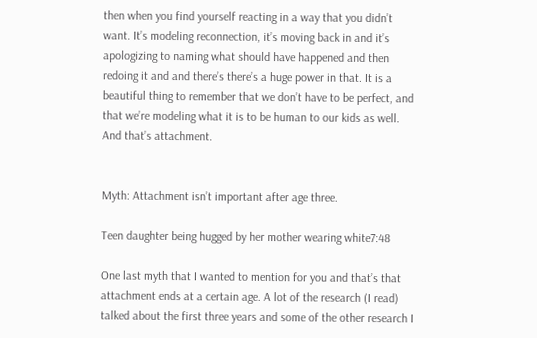then when you find yourself reacting in a way that you didn’t want. It’s modeling reconnection, it’s moving back in and it’s apologizing to naming what should have happened and then redoing it and and there’s there’s a huge power in that. It is a beautiful thing to remember that we don’t have to be perfect, and that we’re modeling what it is to be human to our kids as well. And that’s attachment.


Myth: Attachment isn’t important after age three.

Teen daughter being hugged by her mother wearing white7:48

One last myth that I wanted to mention for you and that’s that attachment ends at a certain age. A lot of the research (I read) talked about the first three years and some of the other research I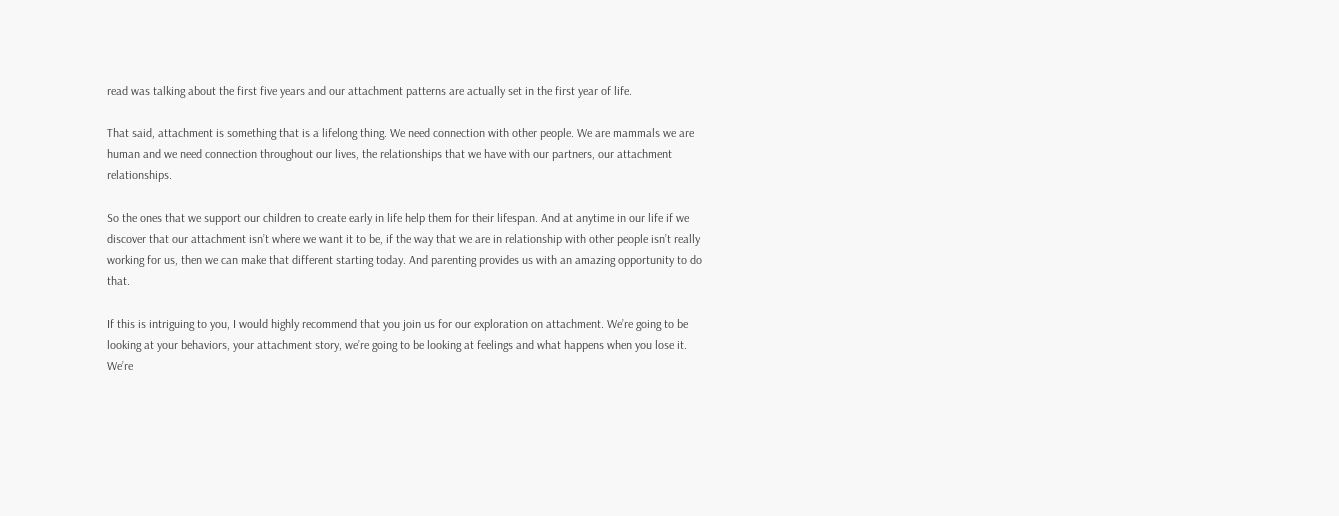read was talking about the first five years and our attachment patterns are actually set in the first year of life.

That said, attachment is something that is a lifelong thing. We need connection with other people. We are mammals we are human and we need connection throughout our lives, the relationships that we have with our partners, our attachment relationships.

So the ones that we support our children to create early in life help them for their lifespan. And at anytime in our life if we discover that our attachment isn’t where we want it to be, if the way that we are in relationship with other people isn’t really working for us, then we can make that different starting today. And parenting provides us with an amazing opportunity to do that.

If this is intriguing to you, I would highly recommend that you join us for our exploration on attachment. We’re going to be looking at your behaviors, your attachment story, we’re going to be looking at feelings and what happens when you lose it. We’re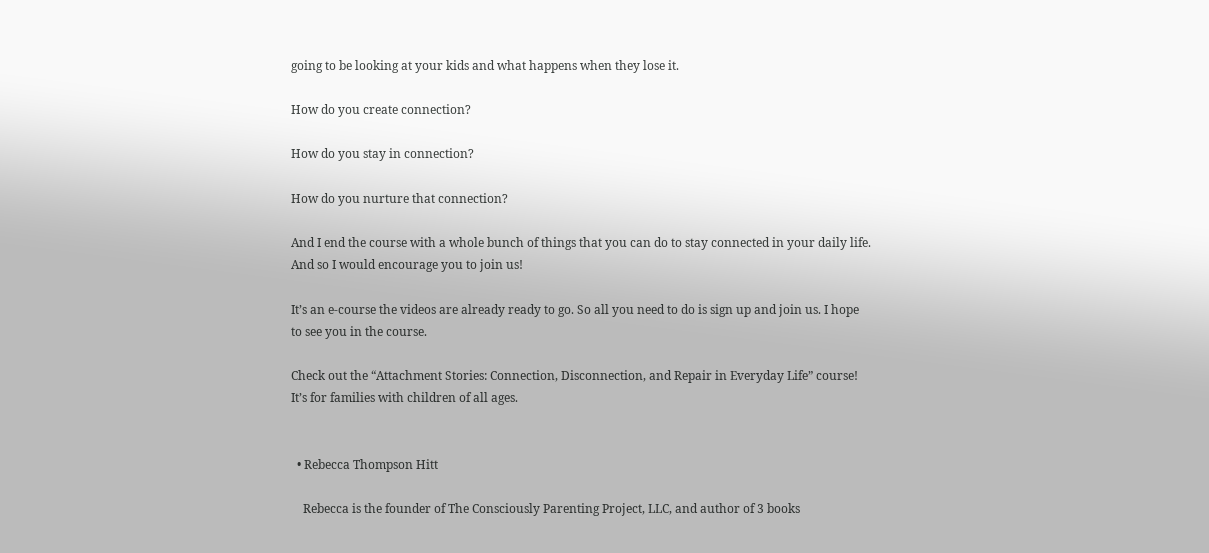going to be looking at your kids and what happens when they lose it.

How do you create connection?

How do you stay in connection?

How do you nurture that connection?

And I end the course with a whole bunch of things that you can do to stay connected in your daily life. And so I would encourage you to join us!

It’s an e-course the videos are already ready to go. So all you need to do is sign up and join us. I hope to see you in the course.

Check out the “Attachment Stories: Connection, Disconnection, and Repair in Everyday Life” course! It’s for families with children of all ages.


  • Rebecca Thompson Hitt

    Rebecca is the founder of The Consciously Parenting Project, LLC, and author of 3 books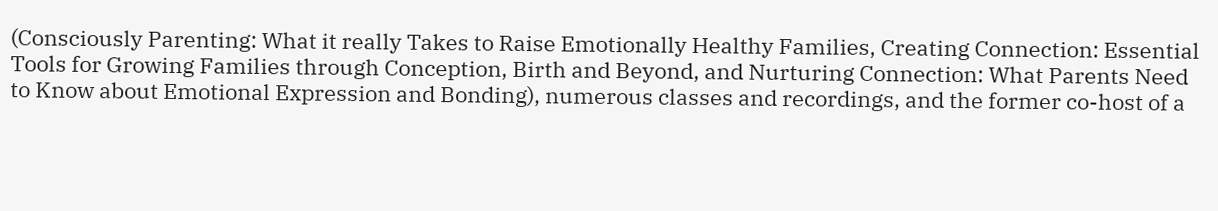(Consciously Parenting: What it really Takes to Raise Emotionally Healthy Families, Creating Connection: Essential Tools for Growing Families through Conception, Birth and Beyond, and Nurturing Connection: What Parents Need to Know about Emotional Expression and Bonding), numerous classes and recordings, and the former co-host of a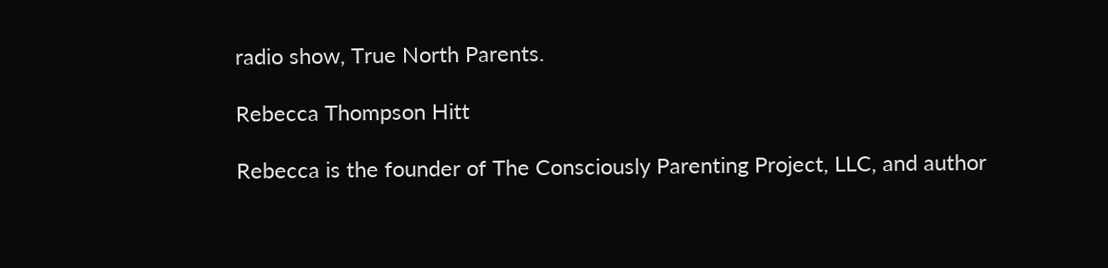radio show, True North Parents.

Rebecca Thompson Hitt

Rebecca is the founder of The Consciously Parenting Project, LLC, and author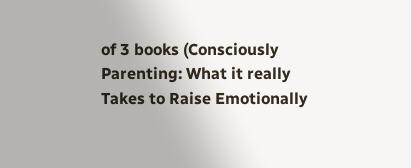of 3 books (Consciously Parenting: What it really Takes to Raise Emotionally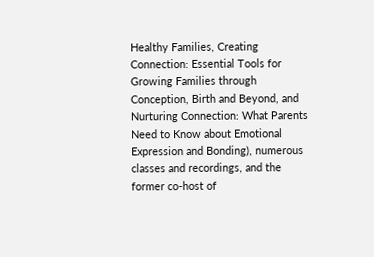Healthy Families, Creating Connection: Essential Tools for Growing Families through Conception, Birth and Beyond, and Nurturing Connection: What Parents Need to Know about Emotional Expression and Bonding), numerous classes and recordings, and the former co-host of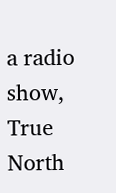a radio show, True North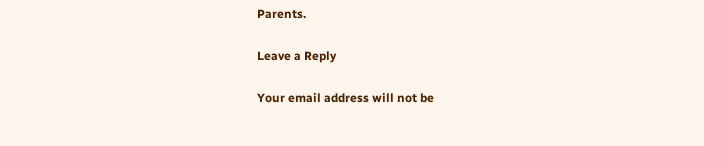Parents.

Leave a Reply

Your email address will not be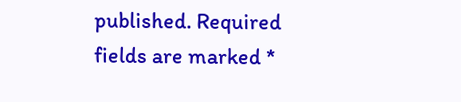published. Required fields are marked *